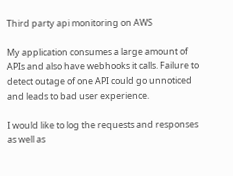Third party api monitoring on AWS

My application consumes a large amount of APIs and also have webhooks it calls. Failure to detect outage of one API could go unnoticed and leads to bad user experience.

I would like to log the requests and responses as well as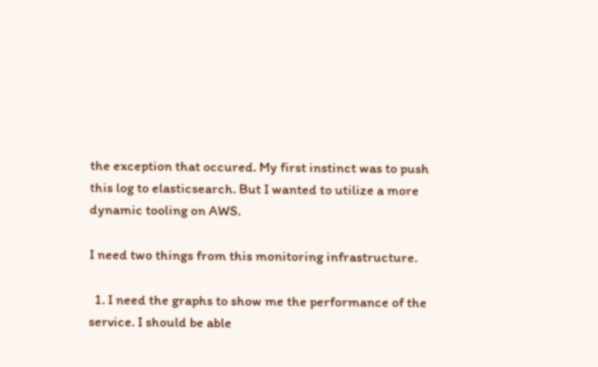the exception that occured. My first instinct was to push this log to elasticsearch. But I wanted to utilize a more dynamic tooling on AWS.

I need two things from this monitoring infrastructure.

  1. I need the graphs to show me the performance of the service. I should be able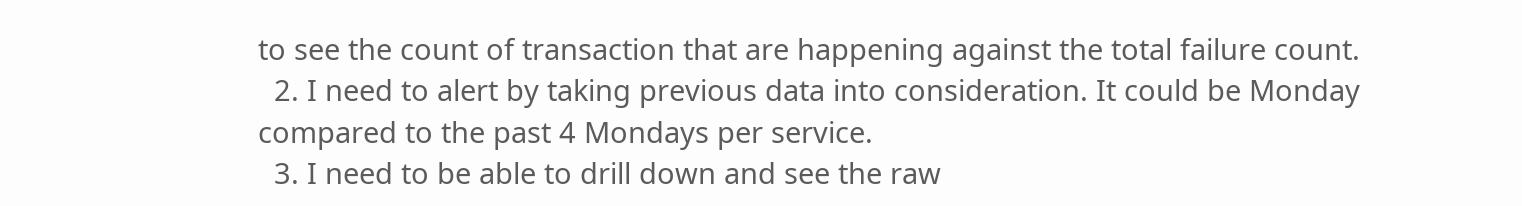to see the count of transaction that are happening against the total failure count.
  2. I need to alert by taking previous data into consideration. It could be Monday compared to the past 4 Mondays per service.
  3. I need to be able to drill down and see the raw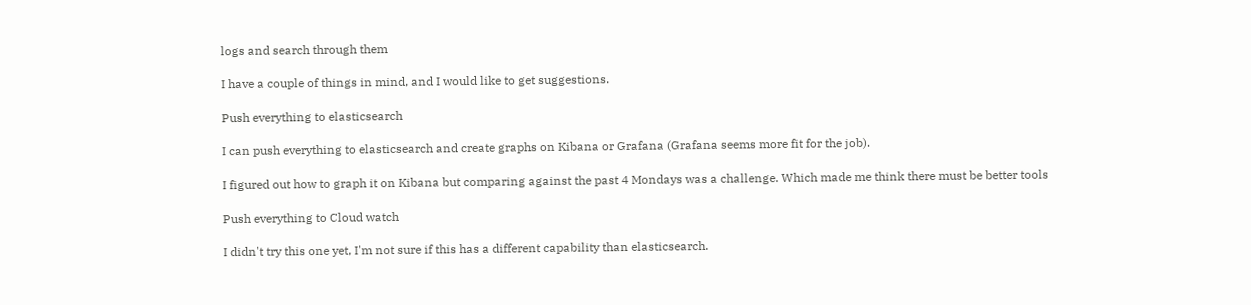logs and search through them

I have a couple of things in mind, and I would like to get suggestions.

Push everything to elasticsearch

I can push everything to elasticsearch and create graphs on Kibana or Grafana (Grafana seems more fit for the job).

I figured out how to graph it on Kibana but comparing against the past 4 Mondays was a challenge. Which made me think there must be better tools

Push everything to Cloud watch

I didn't try this one yet, I'm not sure if this has a different capability than elasticsearch.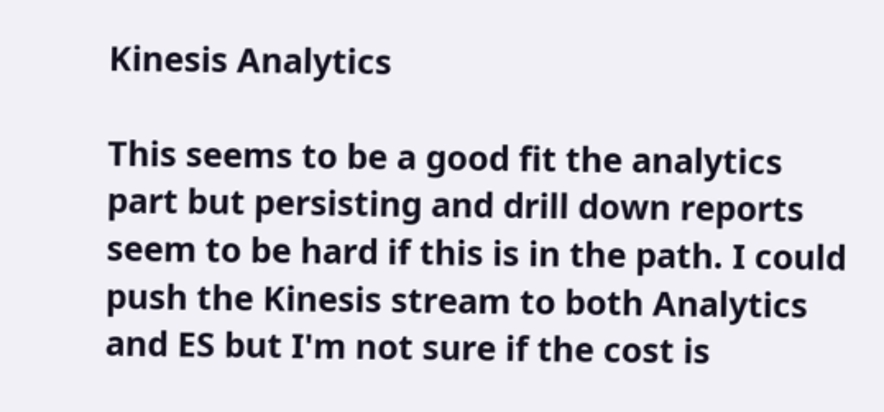Kinesis Analytics

This seems to be a good fit the analytics part but persisting and drill down reports seem to be hard if this is in the path. I could push the Kinesis stream to both Analytics and ES but I'm not sure if the cost is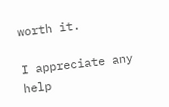worth it.

I appreciate any help